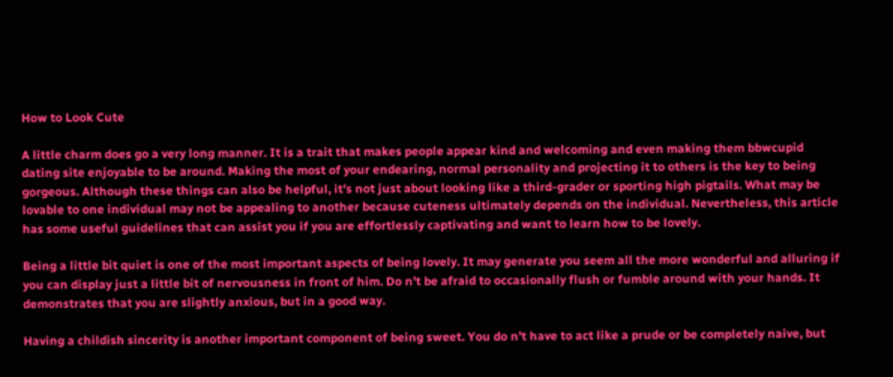How to Look Cute

A little charm does go a very long manner. It is a trait that makes people appear kind and welcoming and even making them bbwcupid dating site enjoyable to be around. Making the most of your endearing, normal personality and projecting it to others is the key to being gorgeous. Although these things can also be helpful, it’s not just about looking like a third-grader or sporting high pigtails. What may be lovable to one individual may not be appealing to another because cuteness ultimately depends on the individual. Nevertheless, this article has some useful guidelines that can assist you if you are effortlessly captivating and want to learn how to be lovely.

Being a little bit quiet is one of the most important aspects of being lovely. It may generate you seem all the more wonderful and alluring if you can display just a little bit of nervousness in front of him. Do n’t be afraid to occasionally flush or fumble around with your hands. It demonstrates that you are slightly anxious, but in a good way.

Having a childish sincerity is another important component of being sweet. You do n’t have to act like a prude or be completely naive, but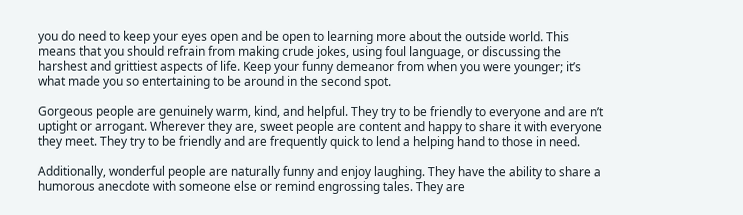you do need to keep your eyes open and be open to learning more about the outside world. This means that you should refrain from making crude jokes, using foul language, or discussing the harshest and grittiest aspects of life. Keep your funny demeanor from when you were younger; it’s what made you so entertaining to be around in the second spot.

Gorgeous people are genuinely warm, kind, and helpful. They try to be friendly to everyone and are n’t uptight or arrogant. Wherever they are, sweet people are content and happy to share it with everyone they meet. They try to be friendly and are frequently quick to lend a helping hand to those in need.

Additionally, wonderful people are naturally funny and enjoy laughing. They have the ability to share a humorous anecdote with someone else or remind engrossing tales. They are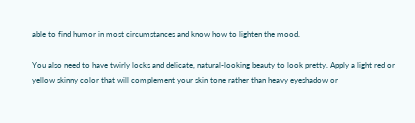able to find humor in most circumstances and know how to lighten the mood.

You also need to have twirly locks and delicate, natural-looking beauty to look pretty. Apply a light red or yellow skinny color that will complement your skin tone rather than heavy eyeshadow or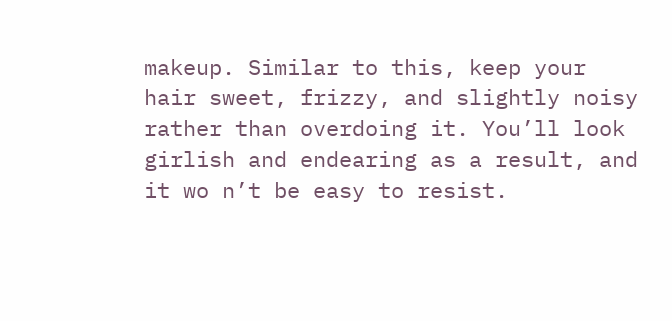makeup. Similar to this, keep your hair sweet, frizzy, and slightly noisy rather than overdoing it. You’ll look girlish and endearing as a result, and it wo n’t be easy to resist.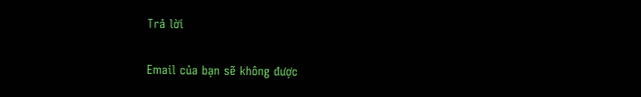Trả lời

Email của bạn sẽ không được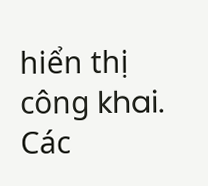hiển thị công khai. Các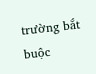trường bắt buộc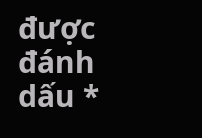được đánh dấu *